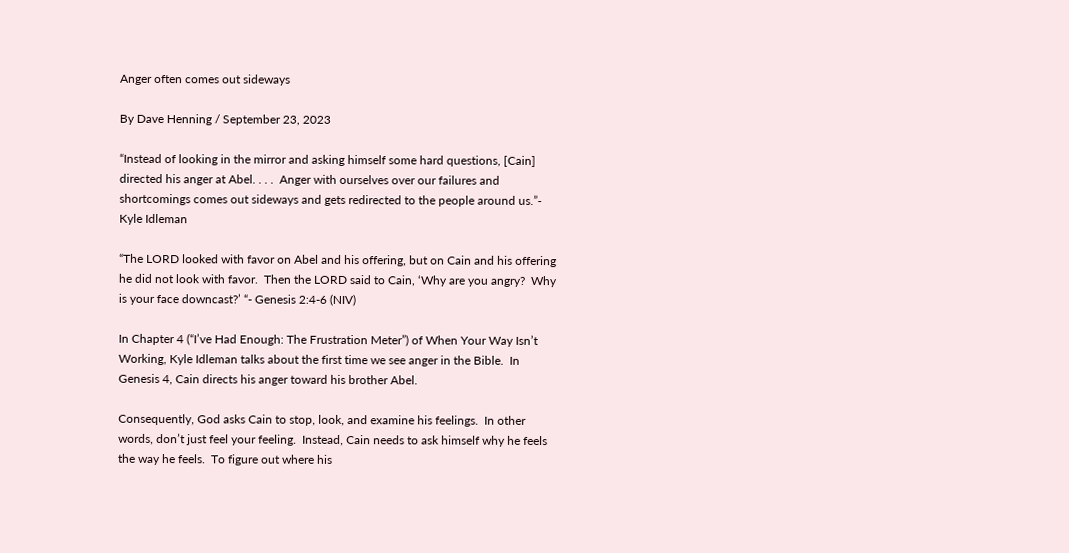Anger often comes out sideways

By Dave Henning / September 23, 2023

“Instead of looking in the mirror and asking himself some hard questions, [Cain] directed his anger at Abel. . . .  Anger with ourselves over our failures and shortcomings comes out sideways and gets redirected to the people around us.”- Kyle Idleman

“The LORD looked with favor on Abel and his offering, but on Cain and his offering he did not look with favor.  Then the LORD said to Cain, ‘Why are you angry?  Why is your face downcast?’ “- Genesis 2:4-6 (NIV)

In Chapter 4 (“I’ve Had Enough: The Frustration Meter”) of When Your Way Isn’t Working, Kyle Idleman talks about the first time we see anger in the Bible.  In Genesis 4, Cain directs his anger toward his brother Abel.

Consequently, God asks Cain to stop, look, and examine his feelings.  In other words, don’t just feel your feeling.  Instead, Cain needs to ask himself why he feels the way he feels.  To figure out where his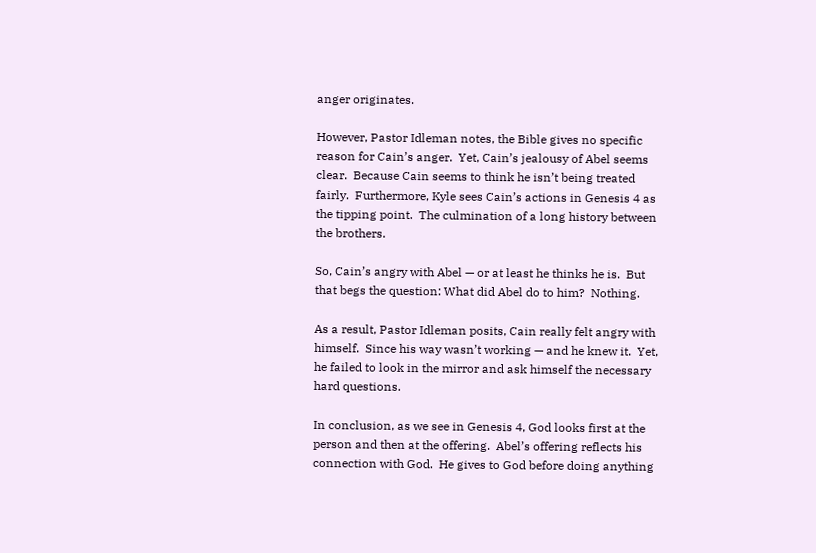anger originates.

However, Pastor Idleman notes, the Bible gives no specific reason for Cain’s anger.  Yet, Cain’s jealousy of Abel seems clear.  Because Cain seems to think he isn’t being treated fairly.  Furthermore, Kyle sees Cain’s actions in Genesis 4 as the tipping point.  The culmination of a long history between the brothers.

So, Cain’s angry with Abel — or at least he thinks he is.  But that begs the question: What did Abel do to him?  Nothing.

As a result, Pastor Idleman posits, Cain really felt angry with himself.  Since his way wasn’t working — and he knew it.  Yet, he failed to look in the mirror and ask himself the necessary hard questions.

In conclusion, as we see in Genesis 4, God looks first at the person and then at the offering.  Abel’s offering reflects his connection with God.  He gives to God before doing anything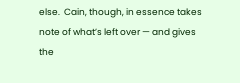else.  Cain, though, in essence takes note of what’s left over — and gives the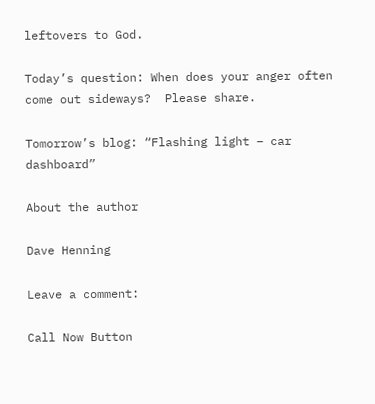leftovers to God.

Today’s question: When does your anger often come out sideways?  Please share.

Tomorrow’s blog: “Flashing light – car dashboard”

About the author

Dave Henning

Leave a comment:

Call Now Button